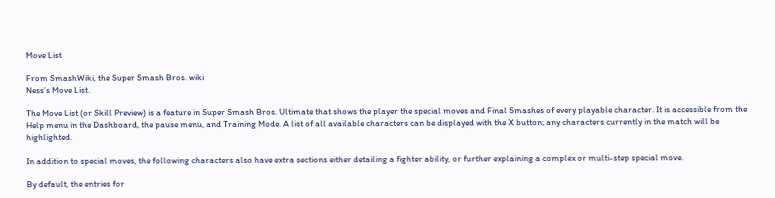Move List

From SmashWiki, the Super Smash Bros. wiki
Ness’s Move List.

The Move List (or Skill Preview) is a feature in Super Smash Bros. Ultimate that shows the player the special moves and Final Smashes of every playable character. It is accessible from the Help menu in the Dashboard, the pause menu, and Training Mode. A list of all available characters can be displayed with the X button; any characters currently in the match will be highlighted.

In addition to special moves, the following characters also have extra sections either detailing a fighter ability, or further explaining a complex or multi-step special move.

By default, the entries for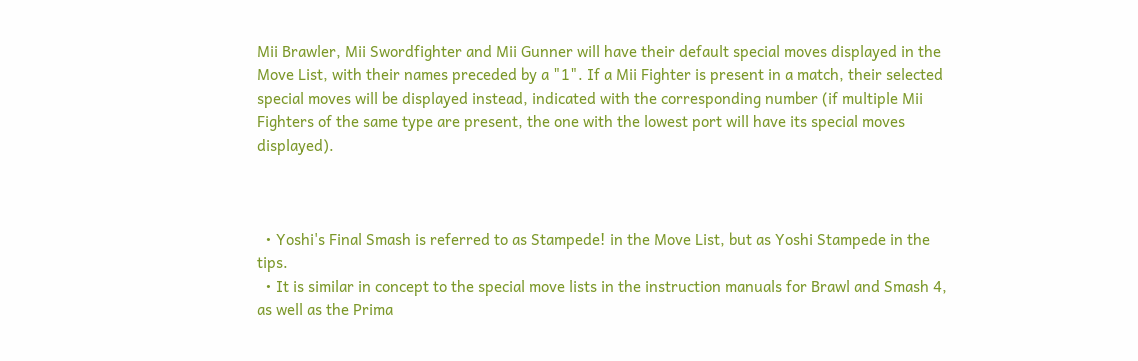Mii Brawler, Mii Swordfighter and Mii Gunner will have their default special moves displayed in the Move List, with their names preceded by a "1". If a Mii Fighter is present in a match, their selected special moves will be displayed instead, indicated with the corresponding number (if multiple Mii Fighters of the same type are present, the one with the lowest port will have its special moves displayed).



  • Yoshi's Final Smash is referred to as Stampede! in the Move List, but as Yoshi Stampede in the tips.
  • It is similar in concept to the special move lists in the instruction manuals for Brawl and Smash 4, as well as the Prima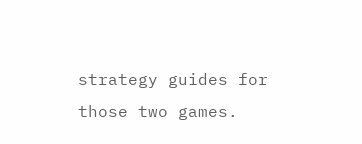strategy guides for those two games.